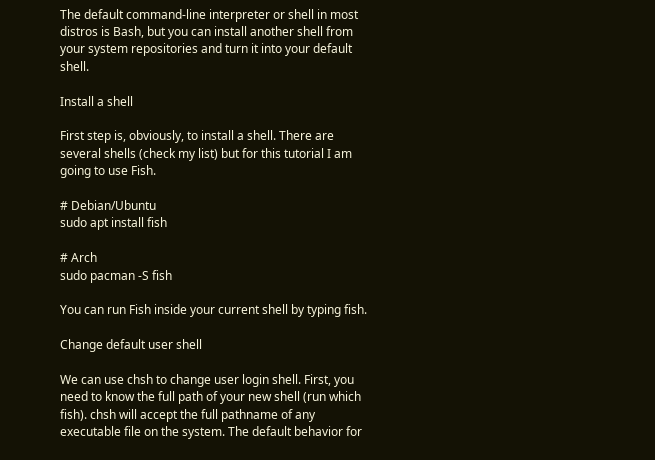The default command-line interpreter or shell in most distros is Bash, but you can install another shell from your system repositories and turn it into your default shell.

Install a shell

First step is, obviously, to install a shell. There are several shells (check my list) but for this tutorial I am going to use Fish.

# Debian/Ubuntu
sudo apt install fish

# Arch
sudo pacman -S fish

You can run Fish inside your current shell by typing fish.

Change default user shell

We can use chsh to change user login shell. First, you need to know the full path of your new shell (run which fish). chsh will accept the full pathname of any executable file on the system. The default behavior for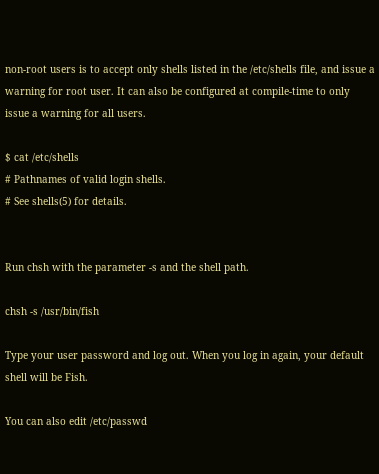non-root users is to accept only shells listed in the /etc/shells file, and issue a warning for root user. It can also be configured at compile-time to only issue a warning for all users.

$ cat /etc/shells
# Pathnames of valid login shells.
# See shells(5) for details.


Run chsh with the parameter -s and the shell path.

chsh -s /usr/bin/fish

Type your user password and log out. When you log in again, your default shell will be Fish.

You can also edit /etc/passwd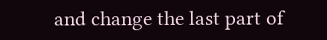and change the last part of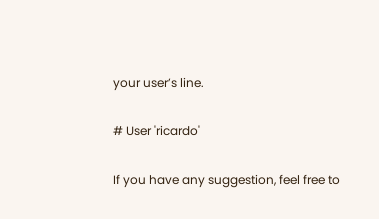your user’s line.

# User 'ricardo'

If you have any suggestion, feel free to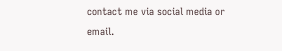contact me via social media or email.